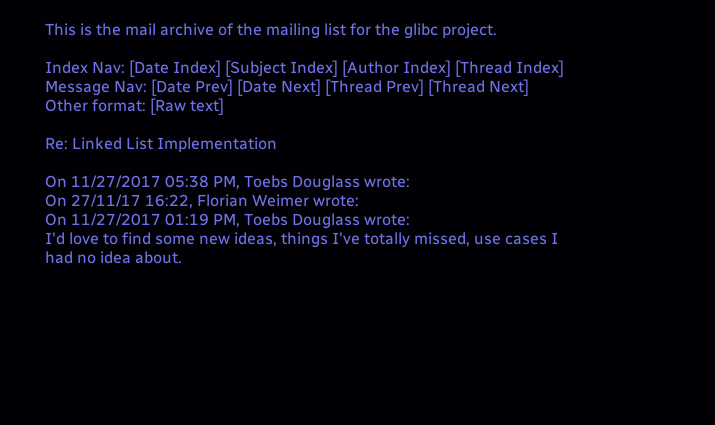This is the mail archive of the mailing list for the glibc project.

Index Nav: [Date Index] [Subject Index] [Author Index] [Thread Index]
Message Nav: [Date Prev] [Date Next] [Thread Prev] [Thread Next]
Other format: [Raw text]

Re: Linked List Implementation

On 11/27/2017 05:38 PM, Toebs Douglass wrote:
On 27/11/17 16:22, Florian Weimer wrote:
On 11/27/2017 01:19 PM, Toebs Douglass wrote:
I'd love to find some new ideas, things I've totally missed, use cases I had no idea about.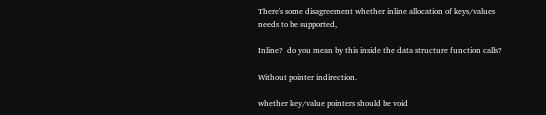There's some disagreement whether inline allocation of keys/values needs to be supported,

Inline?  do you mean by this inside the data structure function calls?

Without pointer indirection.

whether key/value pointers should be void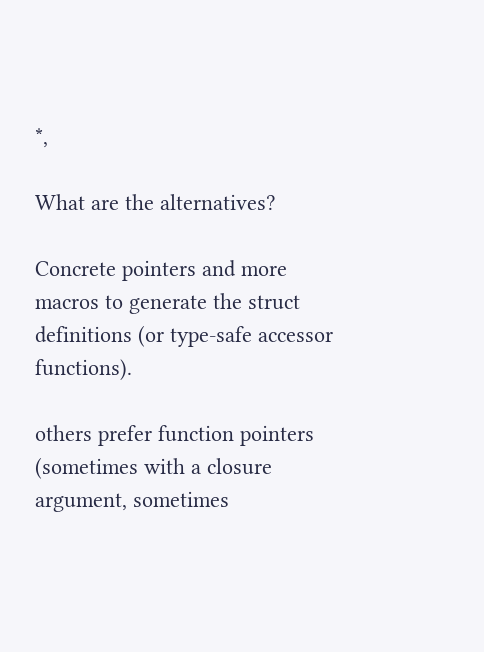*,

What are the alternatives?

Concrete pointers and more macros to generate the struct definitions (or type-safe accessor functions).

others prefer function pointers (sometimes with a closure argument, sometimes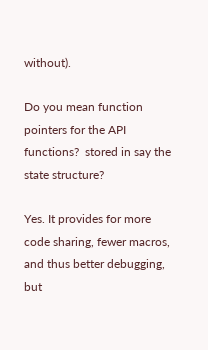without).

Do you mean function pointers for the API functions?  stored in say the state structure?

Yes. It provides for more code sharing, fewer macros, and thus better debugging, but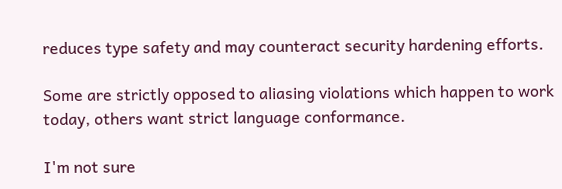reduces type safety and may counteract security hardening efforts.

Some are strictly opposed to aliasing violations which happen to work today, others want strict language conformance.

I'm not sure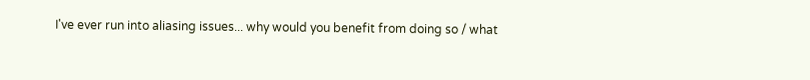I've ever run into aliasing issues... why would you benefit from doing so / what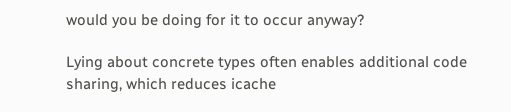would you be doing for it to occur anyway?

Lying about concrete types often enables additional code sharing, which reduces icache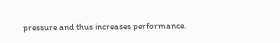pressure and thus increases performance.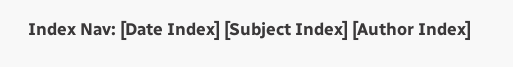Index Nav: [Date Index] [Subject Index] [Author Index]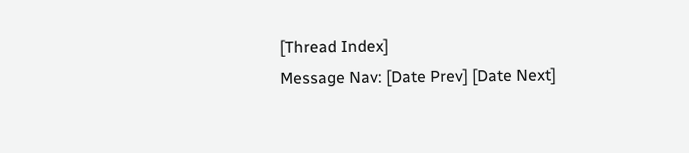[Thread Index]
Message Nav: [Date Prev] [Date Next]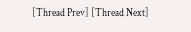[Thread Prev] [Thread Next]